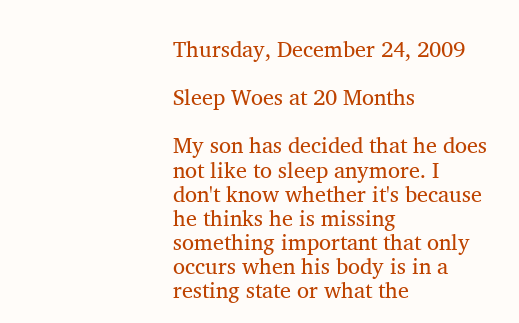Thursday, December 24, 2009

Sleep Woes at 20 Months

My son has decided that he does not like to sleep anymore. I don't know whether it's because he thinks he is missing something important that only occurs when his body is in a resting state or what the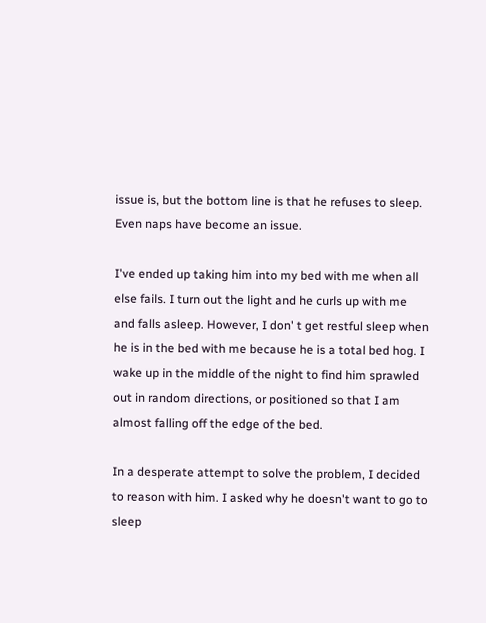issue is, but the bottom line is that he refuses to sleep. Even naps have become an issue.

I've ended up taking him into my bed with me when all else fails. I turn out the light and he curls up with me and falls asleep. However, I don' t get restful sleep when he is in the bed with me because he is a total bed hog. I wake up in the middle of the night to find him sprawled out in random directions, or positioned so that I am almost falling off the edge of the bed.

In a desperate attempt to solve the problem, I decided to reason with him. I asked why he doesn't want to go to sleep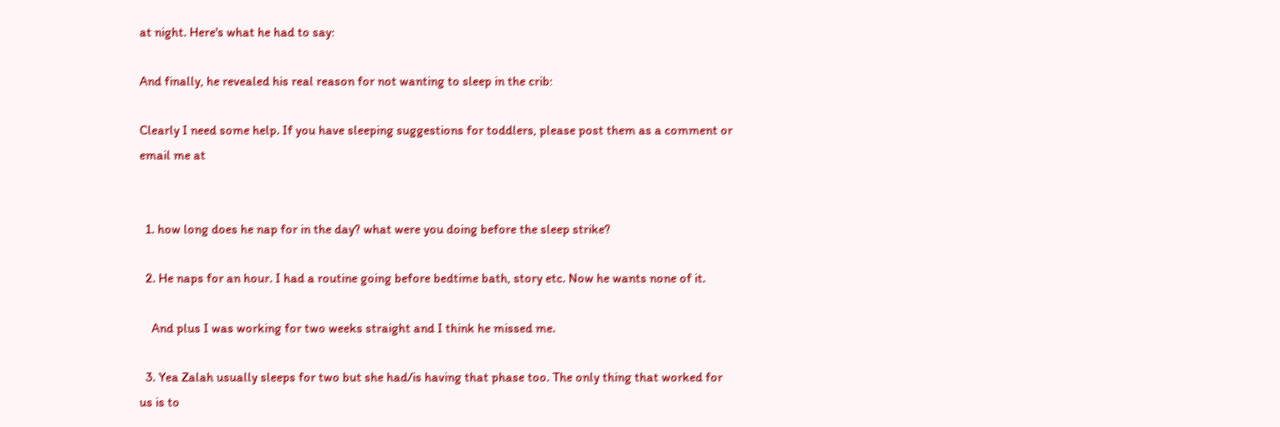at night. Here's what he had to say:

And finally, he revealed his real reason for not wanting to sleep in the crib:

Clearly I need some help. If you have sleeping suggestions for toddlers, please post them as a comment or email me at


  1. how long does he nap for in the day? what were you doing before the sleep strike?

  2. He naps for an hour. I had a routine going before bedtime bath, story etc. Now he wants none of it.

    And plus I was working for two weeks straight and I think he missed me.

  3. Yea Zalah usually sleeps for two but she had/is having that phase too. The only thing that worked for us is to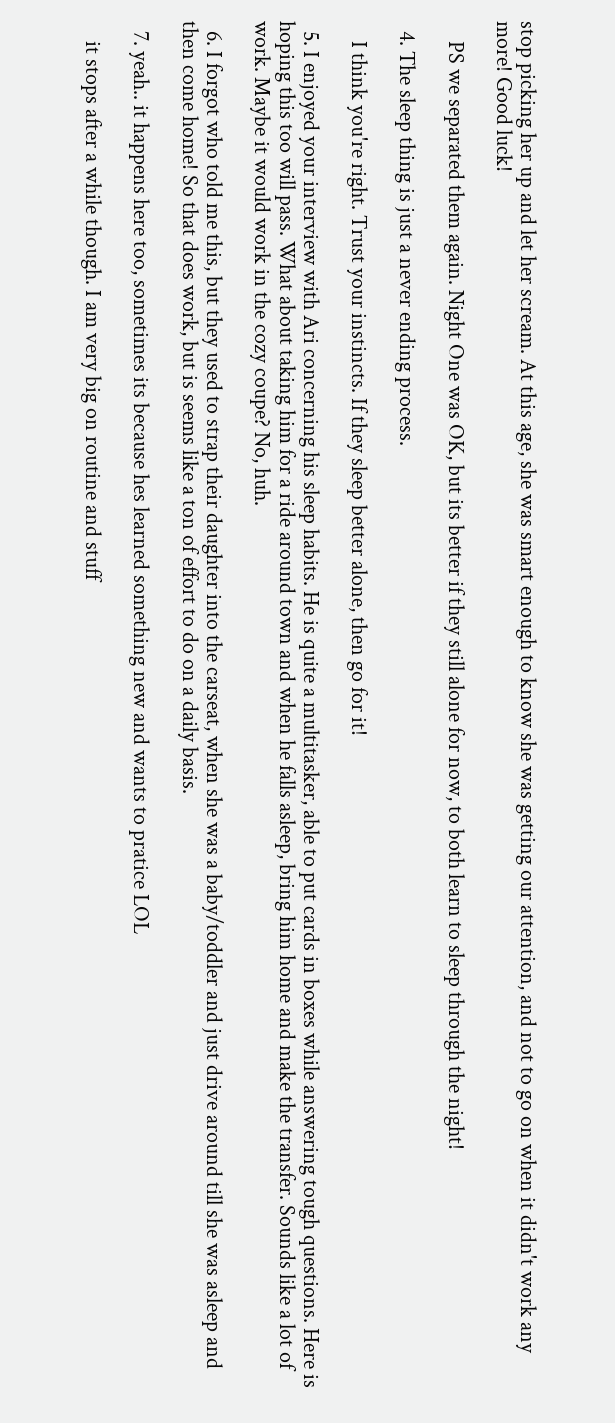stop picking her up and let her scream. At this age, she was smart enough to know she was getting our attention, and not to go on when it didn't work any more! Good luck!

    PS we separated them again. Night One was OK, but its better if they still alone for now, to both learn to sleep through the night!

  4. The sleep thing is just a never ending process.

    I think you're right. Trust your instincts. If they sleep better alone, then go for it!

  5. I enjoyed your interview with Ari concerning his sleep habits. He is quite a multitasker, able to put cards in boxes while answering tough questions. Here is hoping this too will pass. What about taking him for a ride around town and when he falls asleep, bring him home and make the transfer. Sounds like a lot of work. Maybe it would work in the cozy coupe? No, huh.

  6. I forgot who told me this, but they used to strap their daughter into the carseat, when she was a baby/toddler and just drive around till she was asleep and then come home! So that does work, but is seems like a ton of effort to do on a daily basis.

  7. yeah.. it happens here too, sometimes its because hes learned something new and wants to pratice LOL

    it stops after a while though. I am very big on routine and stuff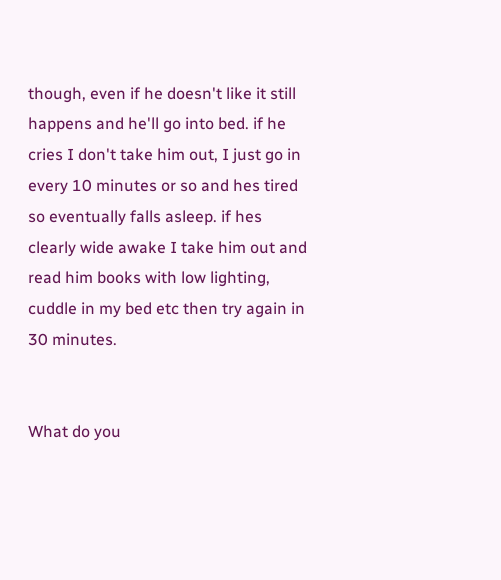though, even if he doesn't like it still happens and he'll go into bed. if he cries I don't take him out, I just go in every 10 minutes or so and hes tired so eventually falls asleep. if hes clearly wide awake I take him out and read him books with low lighting, cuddle in my bed etc then try again in 30 minutes.


What do you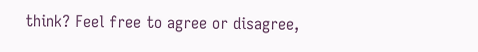think? Feel free to agree or disagree,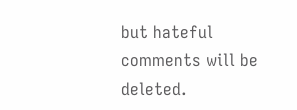but hateful comments will be deleted.